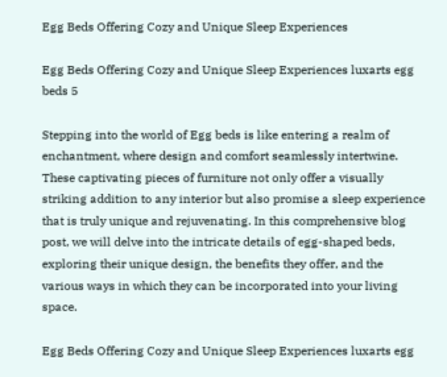Egg Beds Offering Cozy and Unique Sleep Experiences

Egg Beds Offering Cozy and Unique Sleep Experiences luxarts egg beds 5

Stepping into the world of Egg beds is like entering a realm of enchantment, where design and comfort seamlessly intertwine. These captivating pieces of furniture not only offer a visually striking addition to any interior but also promise a sleep experience that is truly unique and rejuvenating. In this comprehensive blog post, we will delve into the intricate details of egg-shaped beds, exploring their unique design, the benefits they offer, and the various ways in which they can be incorporated into your living space.

Egg Beds Offering Cozy and Unique Sleep Experiences luxarts egg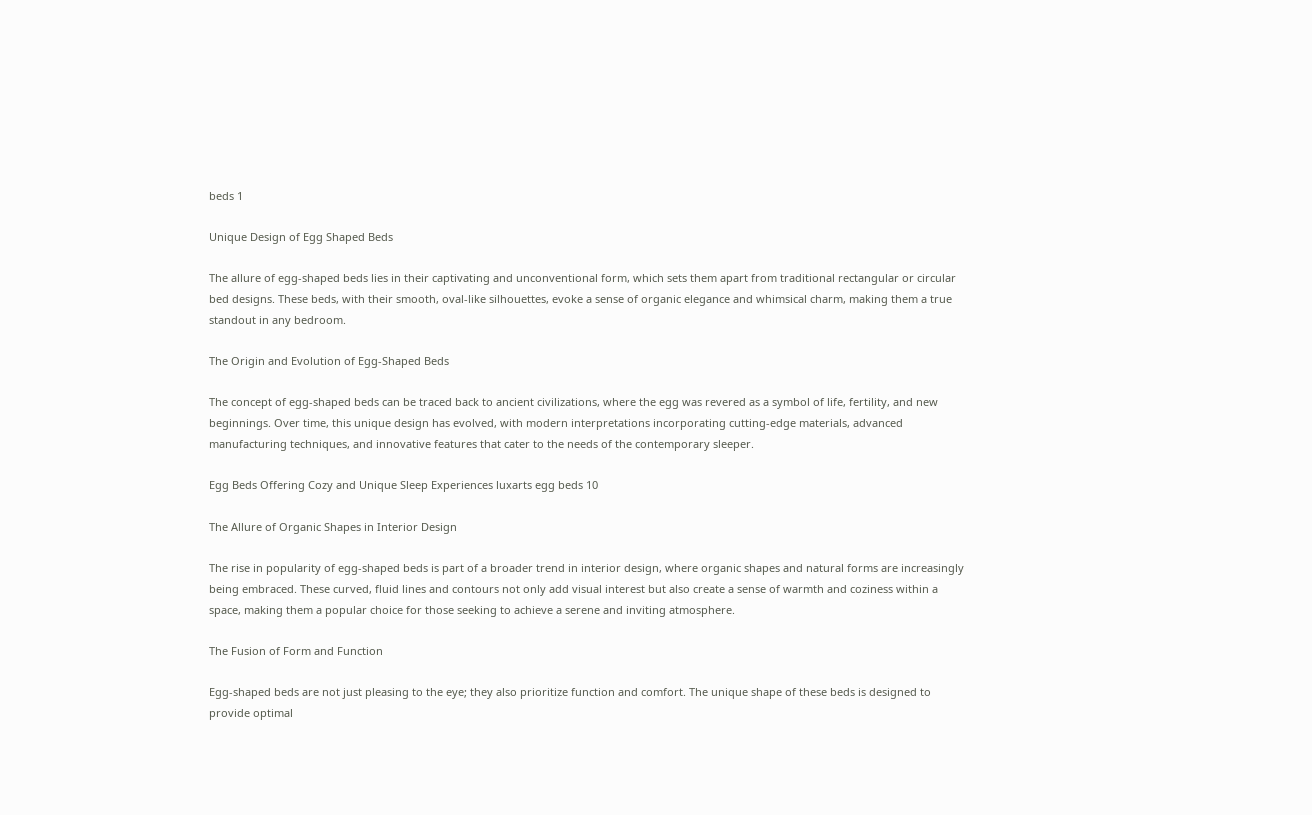beds 1

Unique Design of Egg Shaped Beds

The allure of egg-shaped beds lies in their captivating and unconventional form, which sets them apart from traditional rectangular or circular bed designs. These beds, with their smooth, oval-like silhouettes, evoke a sense of organic elegance and whimsical charm, making them a true standout in any bedroom.

The Origin and Evolution of Egg-Shaped Beds

The concept of egg-shaped beds can be traced back to ancient civilizations, where the egg was revered as a symbol of life, fertility, and new beginnings. Over time, this unique design has evolved, with modern interpretations incorporating cutting-edge materials, advanced manufacturing techniques, and innovative features that cater to the needs of the contemporary sleeper.

Egg Beds Offering Cozy and Unique Sleep Experiences luxarts egg beds 10

The Allure of Organic Shapes in Interior Design

The rise in popularity of egg-shaped beds is part of a broader trend in interior design, where organic shapes and natural forms are increasingly being embraced. These curved, fluid lines and contours not only add visual interest but also create a sense of warmth and coziness within a space, making them a popular choice for those seeking to achieve a serene and inviting atmosphere.

The Fusion of Form and Function

Egg-shaped beds are not just pleasing to the eye; they also prioritize function and comfort. The unique shape of these beds is designed to provide optimal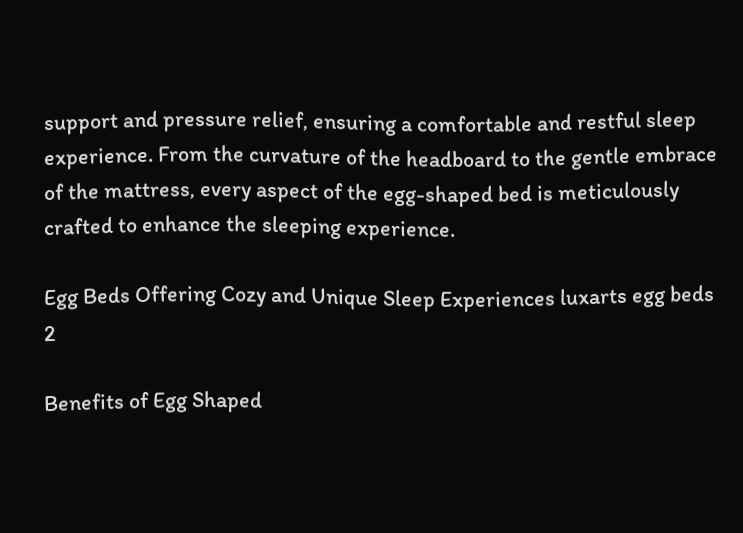support and pressure relief, ensuring a comfortable and restful sleep experience. From the curvature of the headboard to the gentle embrace of the mattress, every aspect of the egg-shaped bed is meticulously crafted to enhance the sleeping experience.

Egg Beds Offering Cozy and Unique Sleep Experiences luxarts egg beds 2

Benefits of Egg Shaped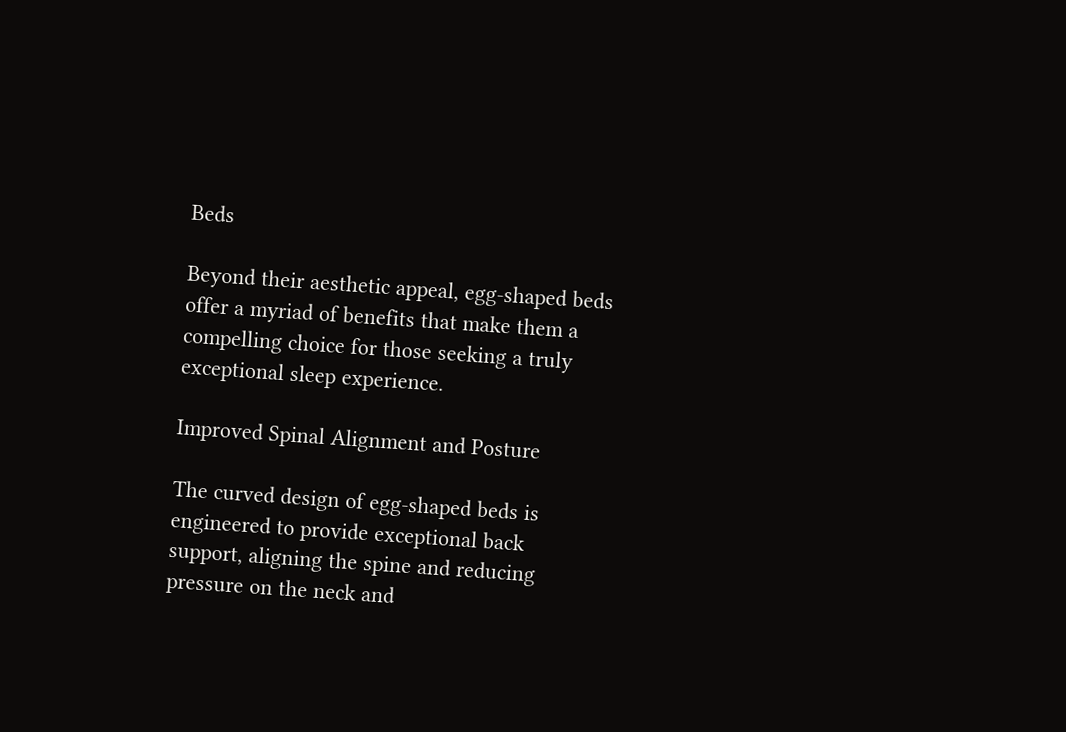Beds

Beyond their aesthetic appeal, egg-shaped beds offer a myriad of benefits that make them a compelling choice for those seeking a truly exceptional sleep experience.

Improved Spinal Alignment and Posture

The curved design of egg-shaped beds is engineered to provide exceptional back support, aligning the spine and reducing pressure on the neck and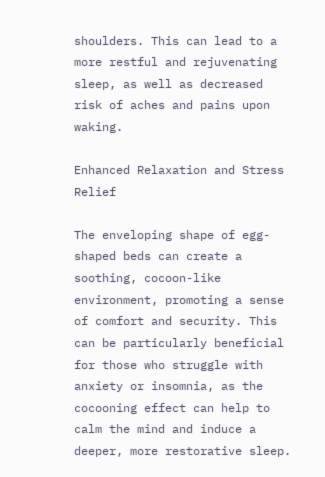shoulders. This can lead to a more restful and rejuvenating sleep, as well as decreased risk of aches and pains upon waking.

Enhanced Relaxation and Stress Relief

The enveloping shape of egg-shaped beds can create a soothing, cocoon-like environment, promoting a sense of comfort and security. This can be particularly beneficial for those who struggle with anxiety or insomnia, as the cocooning effect can help to calm the mind and induce a deeper, more restorative sleep.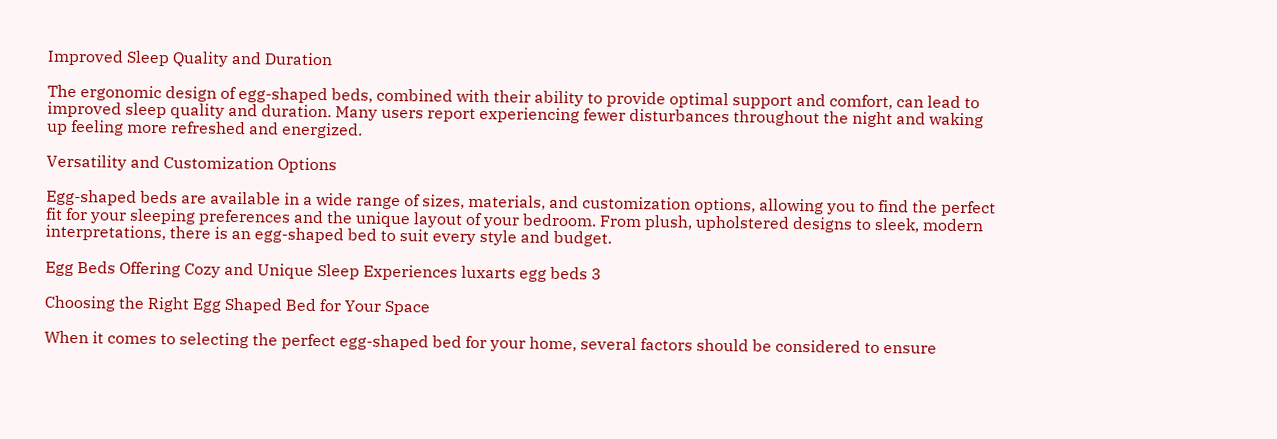Improved Sleep Quality and Duration

The ergonomic design of egg-shaped beds, combined with their ability to provide optimal support and comfort, can lead to improved sleep quality and duration. Many users report experiencing fewer disturbances throughout the night and waking up feeling more refreshed and energized.

Versatility and Customization Options

Egg-shaped beds are available in a wide range of sizes, materials, and customization options, allowing you to find the perfect fit for your sleeping preferences and the unique layout of your bedroom. From plush, upholstered designs to sleek, modern interpretations, there is an egg-shaped bed to suit every style and budget.

Egg Beds Offering Cozy and Unique Sleep Experiences luxarts egg beds 3

Choosing the Right Egg Shaped Bed for Your Space

When it comes to selecting the perfect egg-shaped bed for your home, several factors should be considered to ensure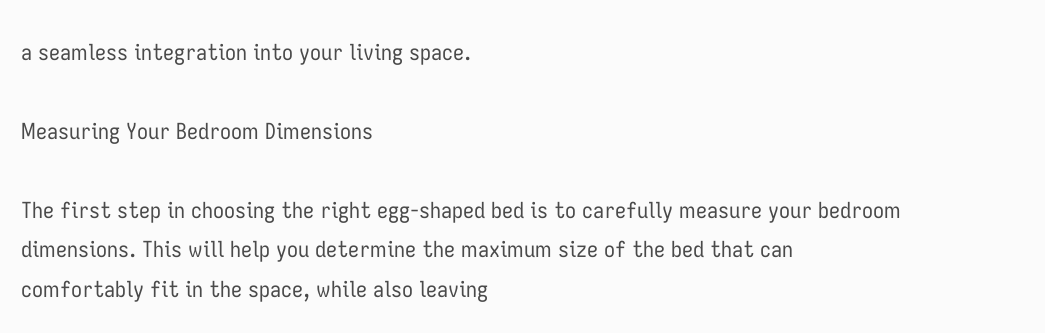a seamless integration into your living space.

Measuring Your Bedroom Dimensions

The first step in choosing the right egg-shaped bed is to carefully measure your bedroom dimensions. This will help you determine the maximum size of the bed that can comfortably fit in the space, while also leaving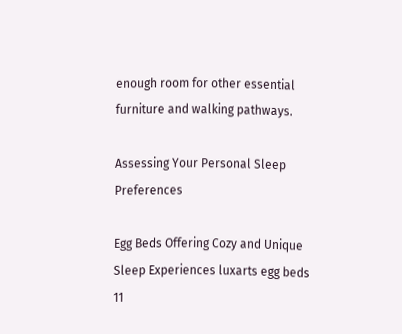enough room for other essential furniture and walking pathways.

Assessing Your Personal Sleep Preferences

Egg Beds Offering Cozy and Unique Sleep Experiences luxarts egg beds 11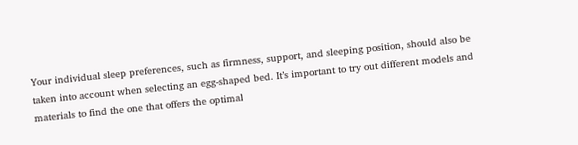Your individual sleep preferences, such as firmness, support, and sleeping position, should also be taken into account when selecting an egg-shaped bed. It’s important to try out different models and materials to find the one that offers the optimal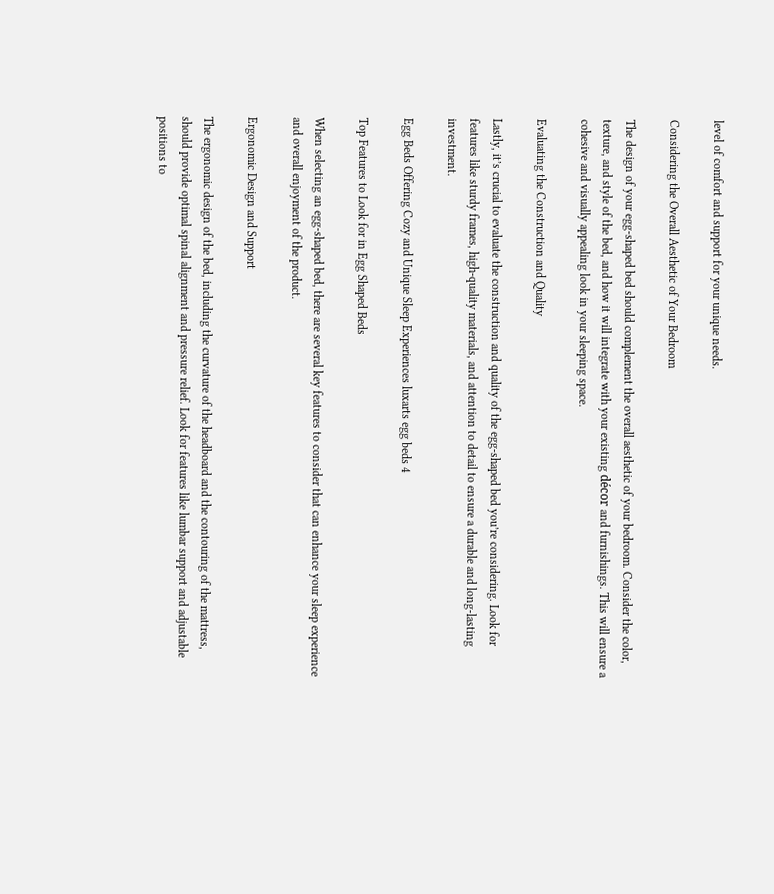level of comfort and support for your unique needs.

Considering the Overall Aesthetic of Your Bedroom

The design of your egg-shaped bed should complement the overall aesthetic of your bedroom. Consider the color, texture, and style of the bed, and how it will integrate with your existing décor and furnishings. This will ensure a cohesive and visually appealing look in your sleeping space.

Evaluating the Construction and Quality

Lastly, it’s crucial to evaluate the construction and quality of the egg-shaped bed you’re considering. Look for features like sturdy frames, high-quality materials, and attention to detail to ensure a durable and long-lasting investment.

Egg Beds Offering Cozy and Unique Sleep Experiences luxarts egg beds 4

Top Features to Look for in Egg Shaped Beds

When selecting an egg-shaped bed, there are several key features to consider that can enhance your sleep experience and overall enjoyment of the product.

Ergonomic Design and Support

The ergonomic design of the bed, including the curvature of the headboard and the contouring of the mattress, should provide optimal spinal alignment and pressure relief. Look for features like lumbar support and adjustable positions to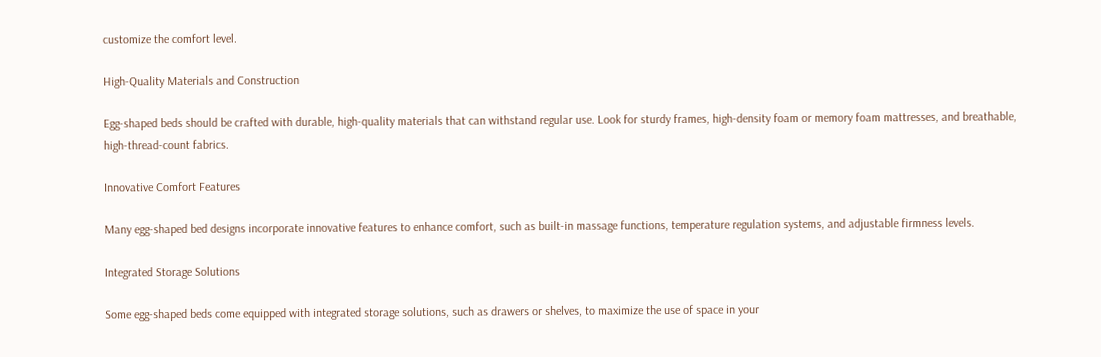customize the comfort level.

High-Quality Materials and Construction

Egg-shaped beds should be crafted with durable, high-quality materials that can withstand regular use. Look for sturdy frames, high-density foam or memory foam mattresses, and breathable, high-thread-count fabrics.

Innovative Comfort Features

Many egg-shaped bed designs incorporate innovative features to enhance comfort, such as built-in massage functions, temperature regulation systems, and adjustable firmness levels.

Integrated Storage Solutions

Some egg-shaped beds come equipped with integrated storage solutions, such as drawers or shelves, to maximize the use of space in your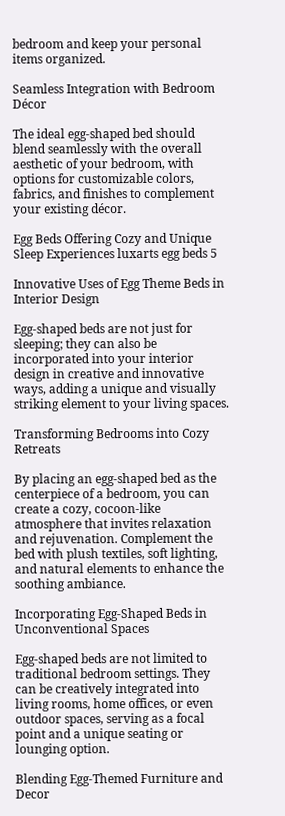bedroom and keep your personal items organized.

Seamless Integration with Bedroom Décor

The ideal egg-shaped bed should blend seamlessly with the overall aesthetic of your bedroom, with options for customizable colors, fabrics, and finishes to complement your existing décor.

Egg Beds Offering Cozy and Unique Sleep Experiences luxarts egg beds 5

Innovative Uses of Egg Theme Beds in Interior Design

Egg-shaped beds are not just for sleeping; they can also be incorporated into your interior design in creative and innovative ways, adding a unique and visually striking element to your living spaces.

Transforming Bedrooms into Cozy Retreats

By placing an egg-shaped bed as the centerpiece of a bedroom, you can create a cozy, cocoon-like atmosphere that invites relaxation and rejuvenation. Complement the bed with plush textiles, soft lighting, and natural elements to enhance the soothing ambiance.

Incorporating Egg-Shaped Beds in Unconventional Spaces

Egg-shaped beds are not limited to traditional bedroom settings. They can be creatively integrated into living rooms, home offices, or even outdoor spaces, serving as a focal point and a unique seating or lounging option.

Blending Egg-Themed Furniture and Decor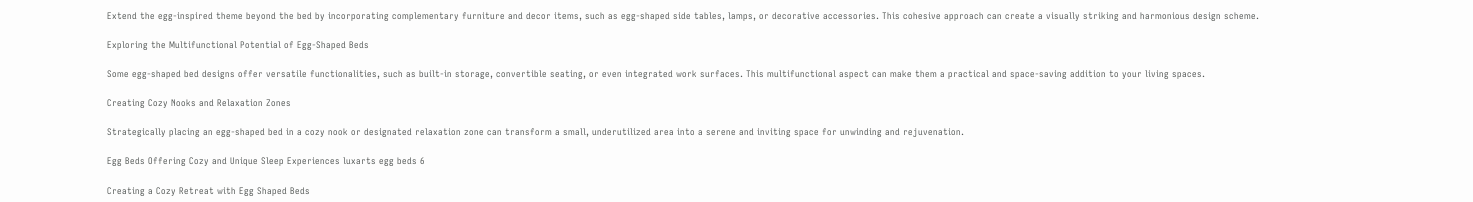Extend the egg-inspired theme beyond the bed by incorporating complementary furniture and decor items, such as egg-shaped side tables, lamps, or decorative accessories. This cohesive approach can create a visually striking and harmonious design scheme.

Exploring the Multifunctional Potential of Egg-Shaped Beds

Some egg-shaped bed designs offer versatile functionalities, such as built-in storage, convertible seating, or even integrated work surfaces. This multifunctional aspect can make them a practical and space-saving addition to your living spaces.

Creating Cozy Nooks and Relaxation Zones

Strategically placing an egg-shaped bed in a cozy nook or designated relaxation zone can transform a small, underutilized area into a serene and inviting space for unwinding and rejuvenation.

Egg Beds Offering Cozy and Unique Sleep Experiences luxarts egg beds 6

Creating a Cozy Retreat with Egg Shaped Beds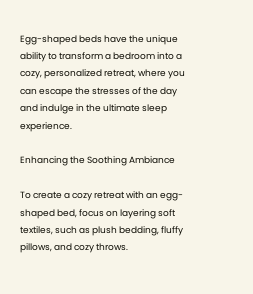Egg-shaped beds have the unique ability to transform a bedroom into a cozy, personalized retreat, where you can escape the stresses of the day and indulge in the ultimate sleep experience.

Enhancing the Soothing Ambiance

To create a cozy retreat with an egg-shaped bed, focus on layering soft textiles, such as plush bedding, fluffy pillows, and cozy throws.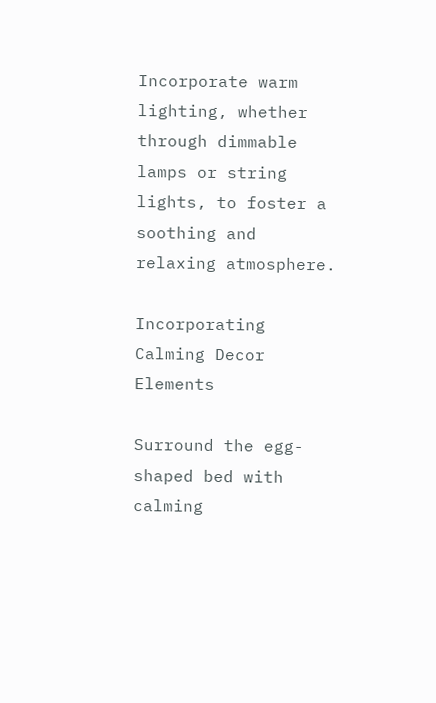Incorporate warm lighting, whether through dimmable lamps or string lights, to foster a soothing and relaxing atmosphere.

Incorporating Calming Decor Elements

Surround the egg-shaped bed with calming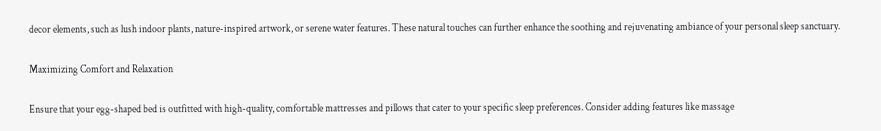decor elements, such as lush indoor plants, nature-inspired artwork, or serene water features. These natural touches can further enhance the soothing and rejuvenating ambiance of your personal sleep sanctuary.

Maximizing Comfort and Relaxation

Ensure that your egg-shaped bed is outfitted with high-quality, comfortable mattresses and pillows that cater to your specific sleep preferences. Consider adding features like massage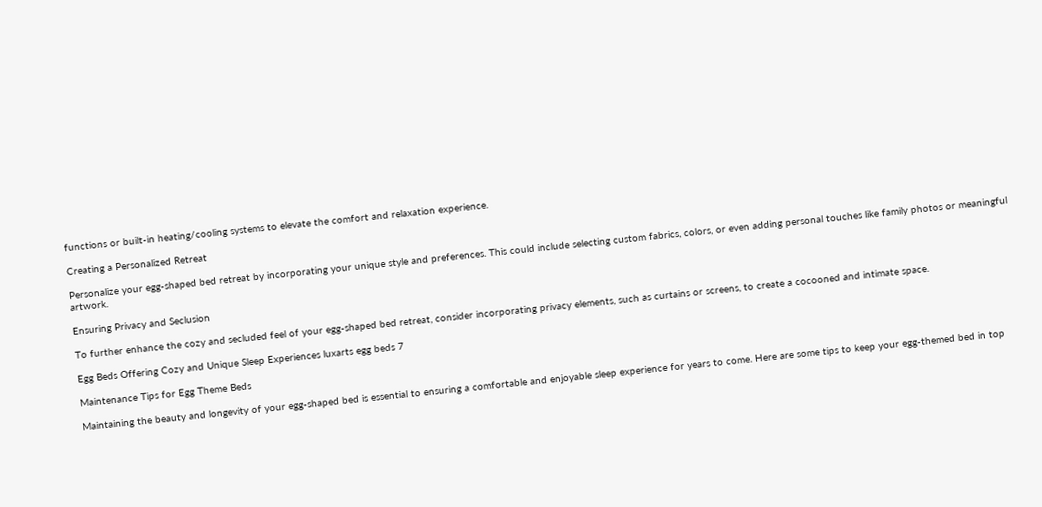functions or built-in heating/cooling systems to elevate the comfort and relaxation experience.

Creating a Personalized Retreat

Personalize your egg-shaped bed retreat by incorporating your unique style and preferences. This could include selecting custom fabrics, colors, or even adding personal touches like family photos or meaningful artwork.

Ensuring Privacy and Seclusion

To further enhance the cozy and secluded feel of your egg-shaped bed retreat, consider incorporating privacy elements, such as curtains or screens, to create a cocooned and intimate space.

Egg Beds Offering Cozy and Unique Sleep Experiences luxarts egg beds 7

Maintenance Tips for Egg Theme Beds

Maintaining the beauty and longevity of your egg-shaped bed is essential to ensuring a comfortable and enjoyable sleep experience for years to come. Here are some tips to keep your egg-themed bed in top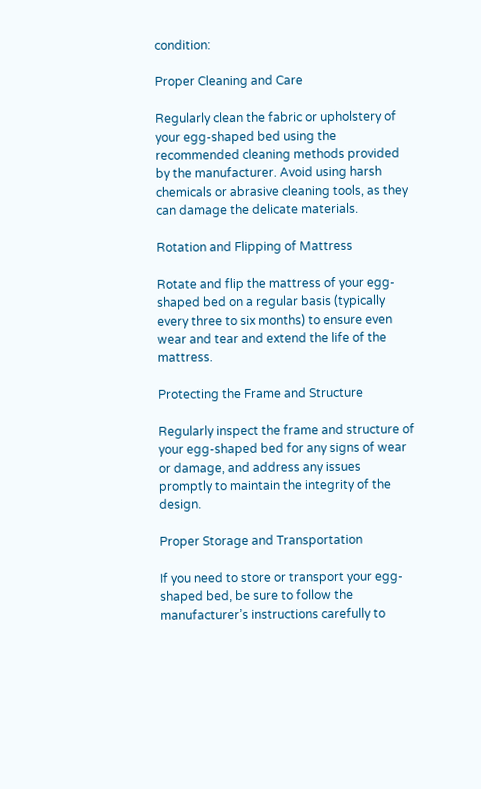condition:

Proper Cleaning and Care

Regularly clean the fabric or upholstery of your egg-shaped bed using the recommended cleaning methods provided by the manufacturer. Avoid using harsh chemicals or abrasive cleaning tools, as they can damage the delicate materials.

Rotation and Flipping of Mattress

Rotate and flip the mattress of your egg-shaped bed on a regular basis (typically every three to six months) to ensure even wear and tear and extend the life of the mattress.

Protecting the Frame and Structure

Regularly inspect the frame and structure of your egg-shaped bed for any signs of wear or damage, and address any issues promptly to maintain the integrity of the design.

Proper Storage and Transportation

If you need to store or transport your egg-shaped bed, be sure to follow the manufacturer’s instructions carefully to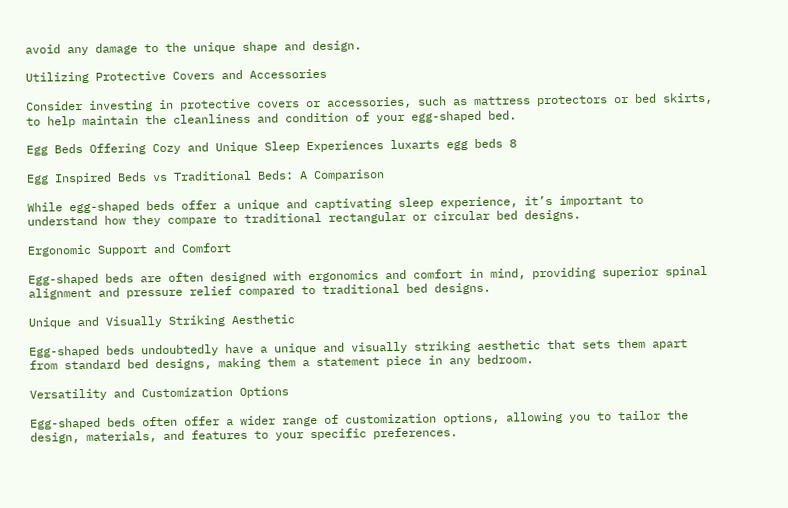avoid any damage to the unique shape and design.

Utilizing Protective Covers and Accessories

Consider investing in protective covers or accessories, such as mattress protectors or bed skirts, to help maintain the cleanliness and condition of your egg-shaped bed.

Egg Beds Offering Cozy and Unique Sleep Experiences luxarts egg beds 8

Egg Inspired Beds vs Traditional Beds: A Comparison

While egg-shaped beds offer a unique and captivating sleep experience, it’s important to understand how they compare to traditional rectangular or circular bed designs.

Ergonomic Support and Comfort

Egg-shaped beds are often designed with ergonomics and comfort in mind, providing superior spinal alignment and pressure relief compared to traditional bed designs.

Unique and Visually Striking Aesthetic

Egg-shaped beds undoubtedly have a unique and visually striking aesthetic that sets them apart from standard bed designs, making them a statement piece in any bedroom.

Versatility and Customization Options

Egg-shaped beds often offer a wider range of customization options, allowing you to tailor the design, materials, and features to your specific preferences.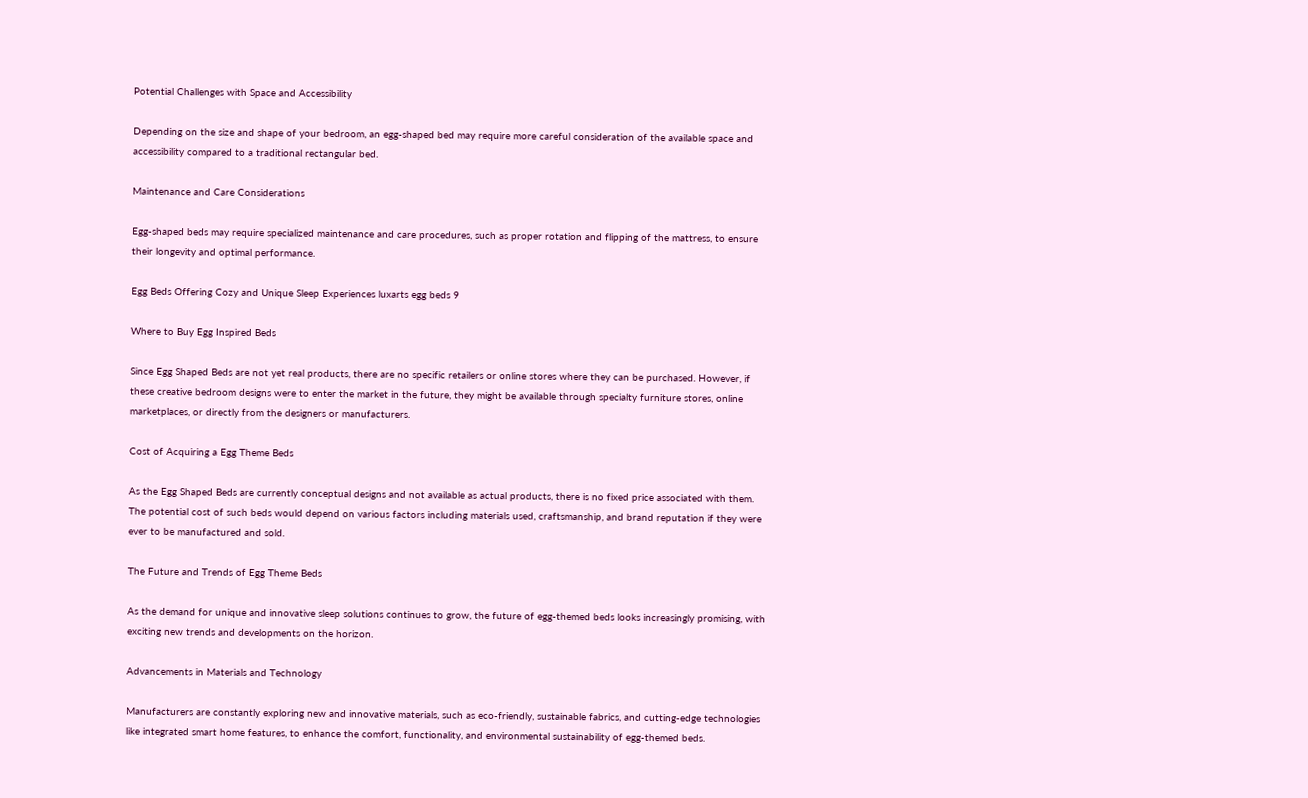Potential Challenges with Space and Accessibility

Depending on the size and shape of your bedroom, an egg-shaped bed may require more careful consideration of the available space and accessibility compared to a traditional rectangular bed.

Maintenance and Care Considerations

Egg-shaped beds may require specialized maintenance and care procedures, such as proper rotation and flipping of the mattress, to ensure their longevity and optimal performance.

Egg Beds Offering Cozy and Unique Sleep Experiences luxarts egg beds 9

Where to Buy Egg Inspired Beds

Since Egg Shaped Beds are not yet real products, there are no specific retailers or online stores where they can be purchased. However, if these creative bedroom designs were to enter the market in the future, they might be available through specialty furniture stores, online marketplaces, or directly from the designers or manufacturers.

Cost of Acquiring a Egg Theme Beds

As the Egg Shaped Beds are currently conceptual designs and not available as actual products, there is no fixed price associated with them. The potential cost of such beds would depend on various factors including materials used, craftsmanship, and brand reputation if they were ever to be manufactured and sold.

The Future and Trends of Egg Theme Beds

As the demand for unique and innovative sleep solutions continues to grow, the future of egg-themed beds looks increasingly promising, with exciting new trends and developments on the horizon.

Advancements in Materials and Technology

Manufacturers are constantly exploring new and innovative materials, such as eco-friendly, sustainable fabrics, and cutting-edge technologies like integrated smart home features, to enhance the comfort, functionality, and environmental sustainability of egg-themed beds.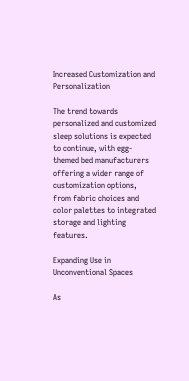Increased Customization and Personalization

The trend towards personalized and customized sleep solutions is expected to continue, with egg-themed bed manufacturers offering a wider range of customization options, from fabric choices and color palettes to integrated storage and lighting features.

Expanding Use in Unconventional Spaces

As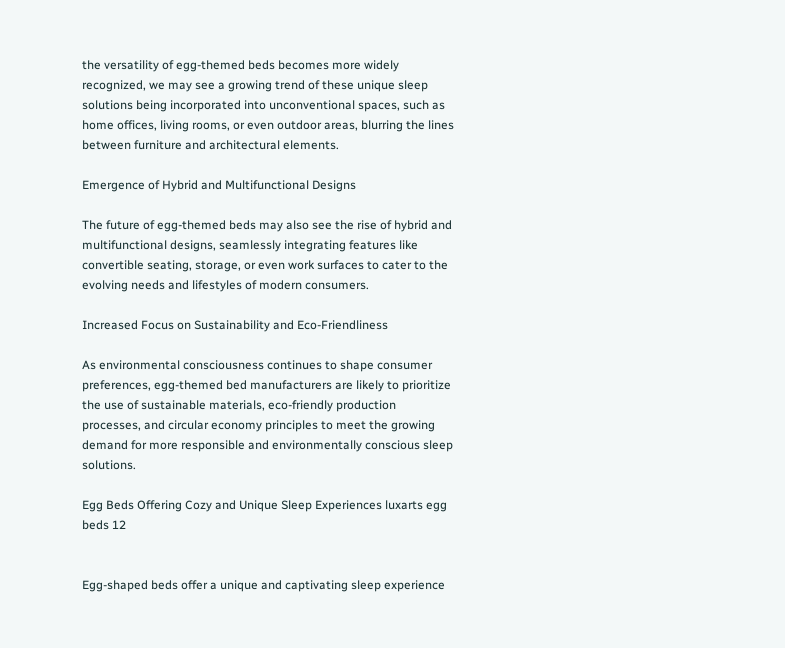the versatility of egg-themed beds becomes more widely recognized, we may see a growing trend of these unique sleep solutions being incorporated into unconventional spaces, such as home offices, living rooms, or even outdoor areas, blurring the lines between furniture and architectural elements.

Emergence of Hybrid and Multifunctional Designs

The future of egg-themed beds may also see the rise of hybrid and multifunctional designs, seamlessly integrating features like convertible seating, storage, or even work surfaces to cater to the evolving needs and lifestyles of modern consumers.

Increased Focus on Sustainability and Eco-Friendliness

As environmental consciousness continues to shape consumer preferences, egg-themed bed manufacturers are likely to prioritize the use of sustainable materials, eco-friendly production processes, and circular economy principles to meet the growing demand for more responsible and environmentally conscious sleep solutions.

Egg Beds Offering Cozy and Unique Sleep Experiences luxarts egg beds 12


Egg-shaped beds offer a unique and captivating sleep experience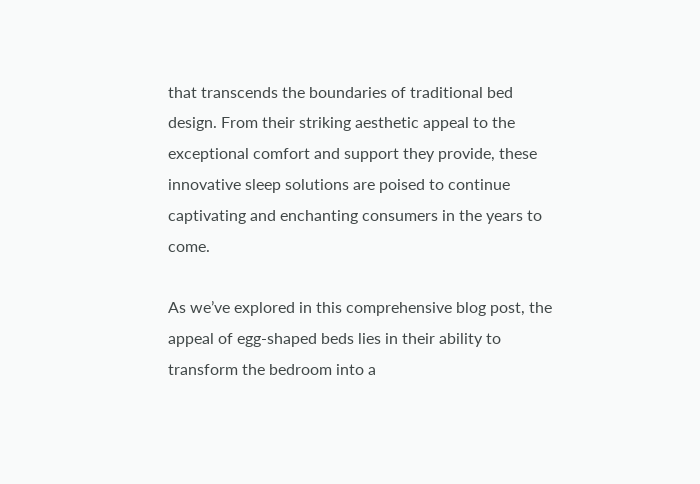that transcends the boundaries of traditional bed design. From their striking aesthetic appeal to the exceptional comfort and support they provide, these innovative sleep solutions are poised to continue captivating and enchanting consumers in the years to come.

As we’ve explored in this comprehensive blog post, the appeal of egg-shaped beds lies in their ability to transform the bedroom into a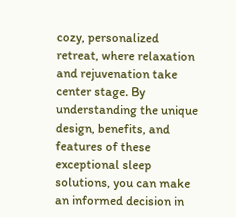cozy, personalized retreat, where relaxation and rejuvenation take center stage. By understanding the unique design, benefits, and features of these exceptional sleep solutions, you can make an informed decision in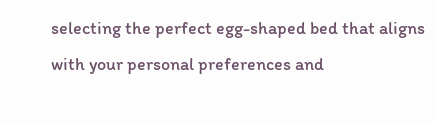selecting the perfect egg-shaped bed that aligns with your personal preferences and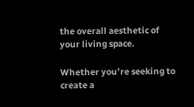the overall aesthetic of your living space.

Whether you’re seeking to create a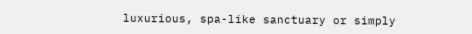luxurious, spa-like sanctuary or simply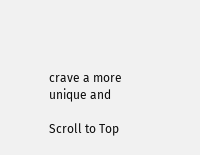crave a more unique and

Scroll to Top